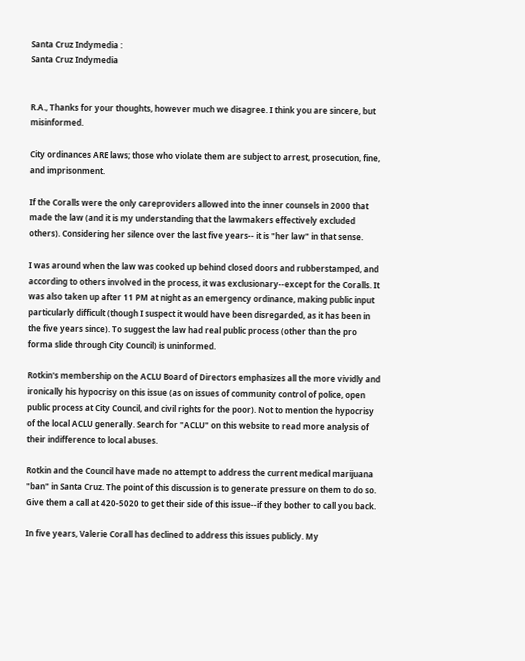Santa Cruz Indymedia :
Santa Cruz Indymedia


R.A., Thanks for your thoughts, however much we disagree. I think you are sincere, but misinformed.

City ordinances ARE laws; those who violate them are subject to arrest, prosecution, fine, and imprisonment.

If the Coralls were the only careproviders allowed into the inner counsels in 2000 that made the law (and it is my understanding that the lawmakers effectively excluded others). Considering her silence over the last five years-- it is "her law" in that sense.

I was around when the law was cooked up behind closed doors and rubberstamped, and according to others involved in the process, it was exclusionary--except for the Coralls. It was also taken up after 11 PM at night as an emergency ordinance, making public input particularly difficult (though I suspect it would have been disregarded, as it has been in the five years since). To suggest the law had real public process (other than the pro forma slide through City Council) is uninformed.

Rotkin's membership on the ACLU Board of Directors emphasizes all the more vividly and ironically his hypocrisy on this issue (as on issues of community control of police, open public process at City Council, and civil rights for the poor). Not to mention the hypocrisy of the local ACLU generally. Search for "ACLU" on this website to read more analysis of their indifference to local abuses.

Rotkin and the Council have made no attempt to address the current medical marijuana "ban" in Santa Cruz. The point of this discussion is to generate pressure on them to do so. Give them a call at 420-5020 to get their side of this issue--if they bother to call you back.

In five years, Valerie Corall has declined to address this issues publicly. My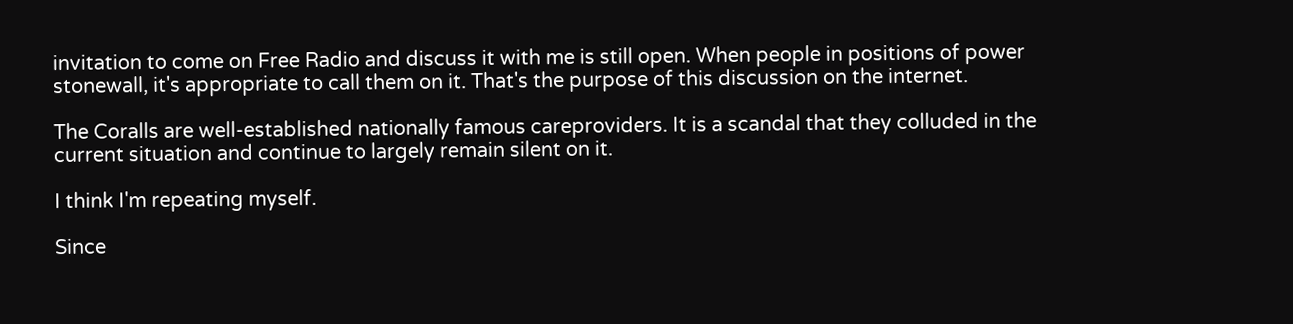invitation to come on Free Radio and discuss it with me is still open. When people in positions of power stonewall, it's appropriate to call them on it. That's the purpose of this discussion on the internet.

The Coralls are well-established nationally famous careproviders. It is a scandal that they colluded in the current situation and continue to largely remain silent on it.

I think I'm repeating myself.

Since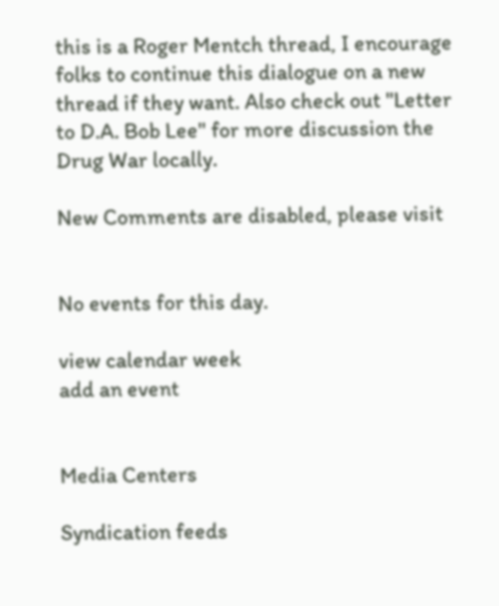this is a Roger Mentch thread, I encourage folks to continue this dialogue on a new thread if they want. Also check out "Letter to D.A. Bob Lee" for more discussion the Drug War locally.

New Comments are disabled, please visit


No events for this day.

view calendar week
add an event


Media Centers

Syndication feeds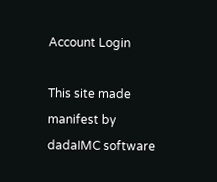Account Login

This site made manifest by dadaIMC software